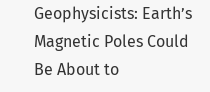Geophysicists: Earth’s Magnetic Poles Could Be About to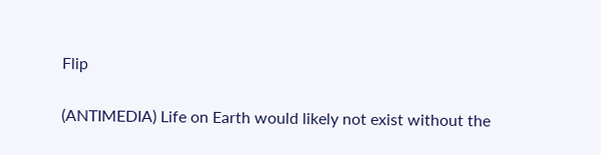Flip

(ANTIMEDIA) Life on Earth would likely not exist without the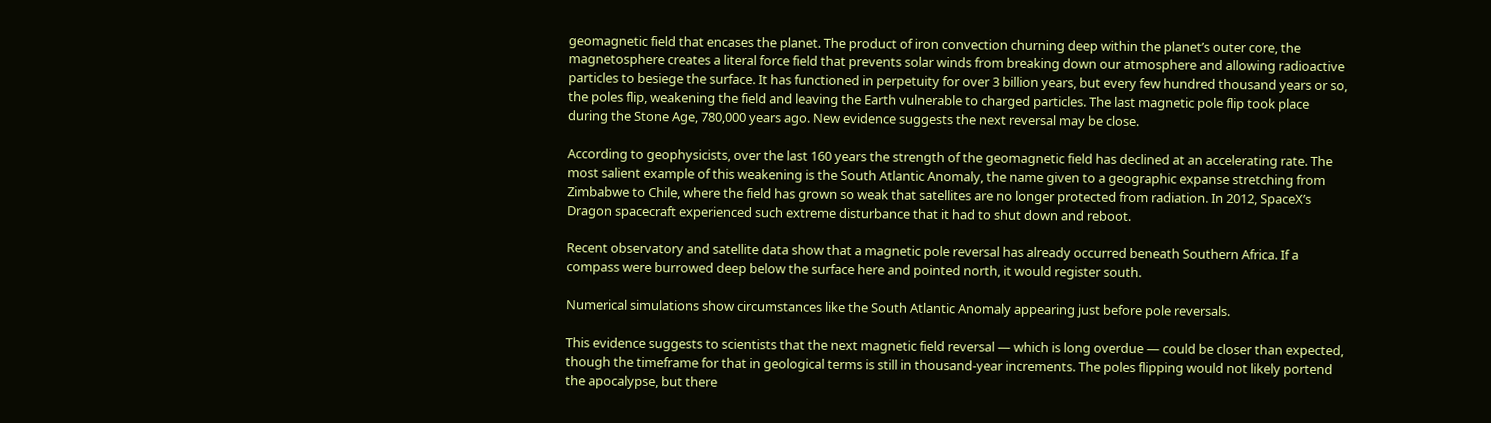geomagnetic field that encases the planet. The product of iron convection churning deep within the planet’s outer core, the magnetosphere creates a literal force field that prevents solar winds from breaking down our atmosphere and allowing radioactive particles to besiege the surface. It has functioned in perpetuity for over 3 billion years, but every few hundred thousand years or so, the poles flip, weakening the field and leaving the Earth vulnerable to charged particles. The last magnetic pole flip took place during the Stone Age, 780,000 years ago. New evidence suggests the next reversal may be close.

According to geophysicists, over the last 160 years the strength of the geomagnetic field has declined at an accelerating rate. The most salient example of this weakening is the South Atlantic Anomaly, the name given to a geographic expanse stretching from Zimbabwe to Chile, where the field has grown so weak that satellites are no longer protected from radiation. In 2012, SpaceX’s Dragon spacecraft experienced such extreme disturbance that it had to shut down and reboot.

Recent observatory and satellite data show that a magnetic pole reversal has already occurred beneath Southern Africa. If a compass were burrowed deep below the surface here and pointed north, it would register south.

Numerical simulations show circumstances like the South Atlantic Anomaly appearing just before pole reversals.

This evidence suggests to scientists that the next magnetic field reversal — which is long overdue — could be closer than expected, though the timeframe for that in geological terms is still in thousand-year increments. The poles flipping would not likely portend the apocalypse, but there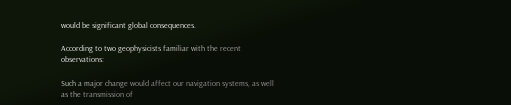would be significant global consequences.

According to two geophysicists familiar with the recent observations:

Such a major change would affect our navigation systems, as well as the transmission of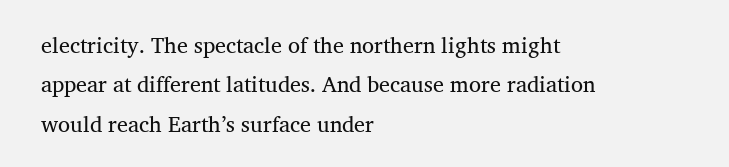electricity. The spectacle of the northern lights might appear at different latitudes. And because more radiation would reach Earth’s surface under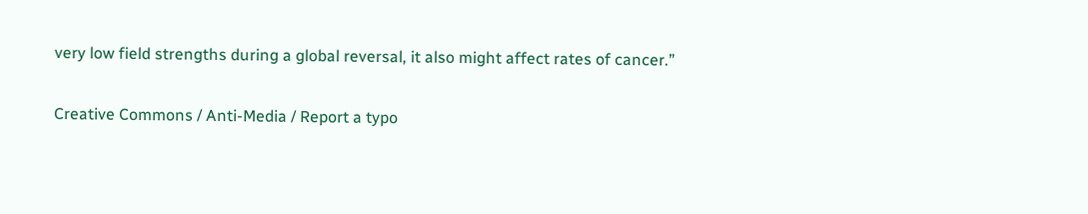very low field strengths during a global reversal, it also might affect rates of cancer.”

Creative Commons / Anti-Media / Report a typo